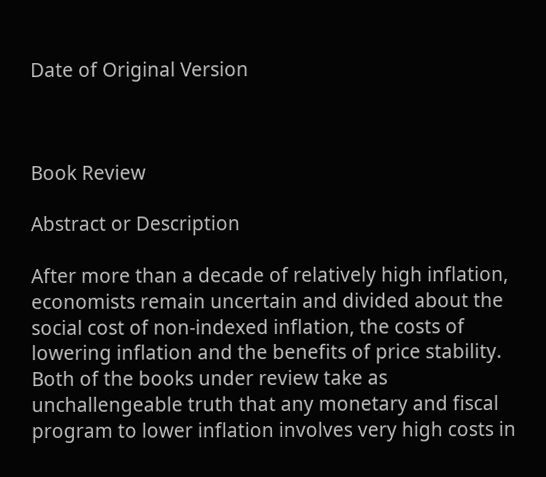Date of Original Version



Book Review

Abstract or Description

After more than a decade of relatively high inflation, economists remain uncertain and divided about the social cost of non-indexed inflation, the costs of lowering inflation and the benefits of price stability. Both of the books under review take as unchallengeable truth that any monetary and fiscal program to lower inflation involves very high costs in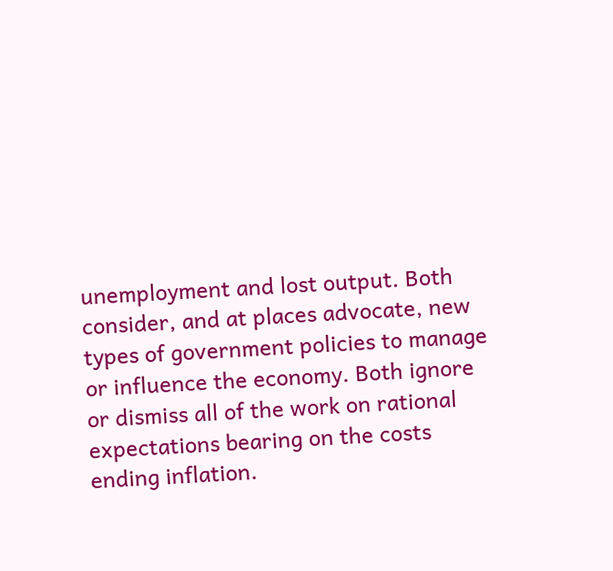unemployment and lost output. Both consider, and at places advocate, new types of government policies to manage or influence the economy. Both ignore or dismiss all of the work on rational expectations bearing on the costs ending inflation.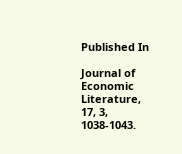Published In

Journal of Economic Literature, 17, 3, 1038-1043.